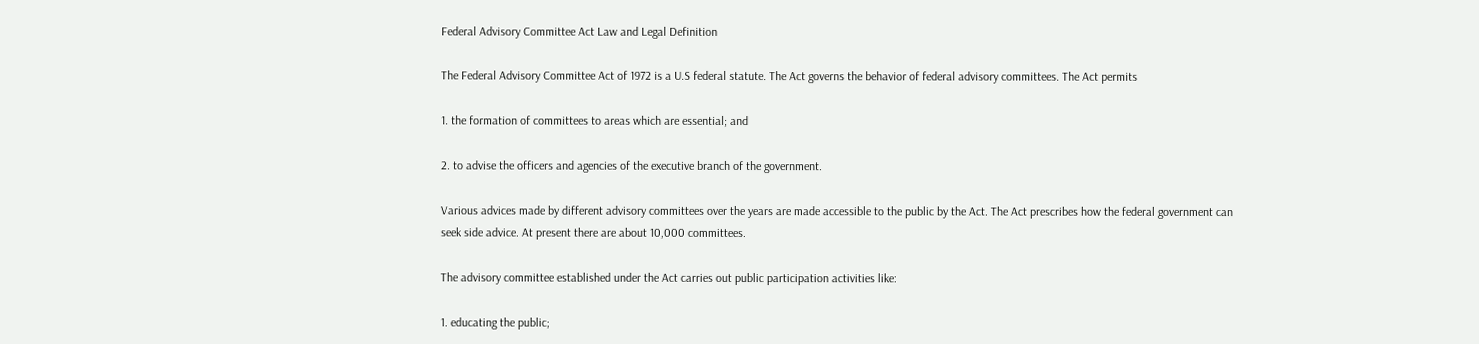Federal Advisory Committee Act Law and Legal Definition

The Federal Advisory Committee Act of 1972 is a U.S federal statute. The Act governs the behavior of federal advisory committees. The Act permits

1. the formation of committees to areas which are essential; and

2. to advise the officers and agencies of the executive branch of the government.

Various advices made by different advisory committees over the years are made accessible to the public by the Act. The Act prescribes how the federal government can seek side advice. At present there are about 10,000 committees.

The advisory committee established under the Act carries out public participation activities like:

1. educating the public;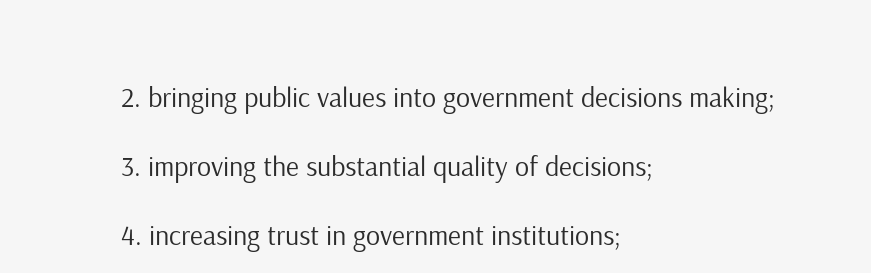2. bringing public values into government decisions making;

3. improving the substantial quality of decisions;

4. increasing trust in government institutions;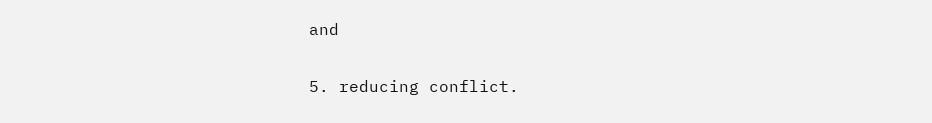and

5. reducing conflict.